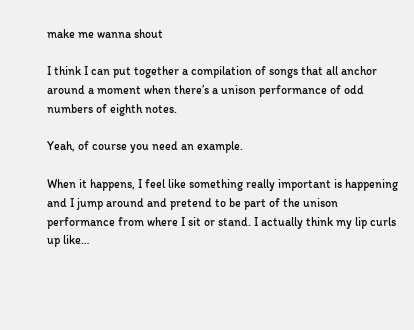make me wanna shout

I think I can put together a compilation of songs that all anchor around a moment when there’s a unison performance of odd numbers of eighth notes.

Yeah, of course you need an example.

When it happens, I feel like something really important is happening and I jump around and pretend to be part of the unison performance from where I sit or stand. I actually think my lip curls up like…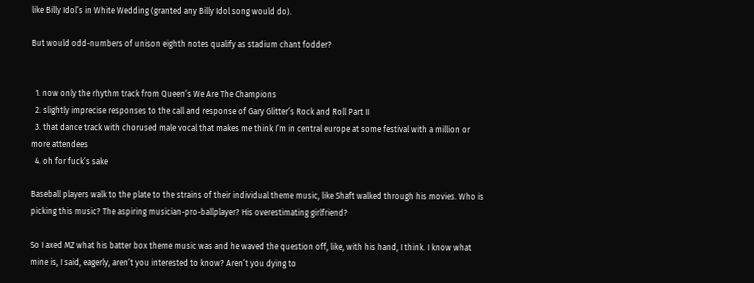like Billy Idol’s in White Wedding (granted any Billy Idol song would do).

But would odd-numbers of unison eighth notes qualify as stadium chant fodder?


  1. now only the rhythm track from Queen’s We Are The Champions
  2. slightly imprecise responses to the call and response of Gary Glitter’s Rock and Roll Part II
  3. that dance track with chorused male vocal that makes me think I’m in central europe at some festival with a million or more attendees
  4. oh for fuck’s sake

Baseball players walk to the plate to the strains of their individual theme music, like Shaft walked through his movies. Who is picking this music? The aspiring musician-pro-ballplayer? His overestimating girlfriend?

So I axed MZ what his batter box theme music was and he waved the question off, like, with his hand, I think. I know what mine is, I said, eagerly, aren’t you interested to know? Aren’t you dying to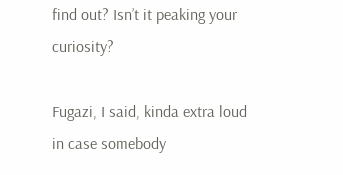find out? Isn’t it peaking your curiosity?

Fugazi, I said, kinda extra loud in case somebody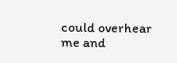could overhear me and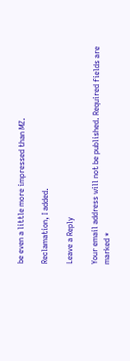be even a little more impressed than MZ.

Reclamation, I added.

Leave a Reply

Your email address will not be published. Required fields are marked *